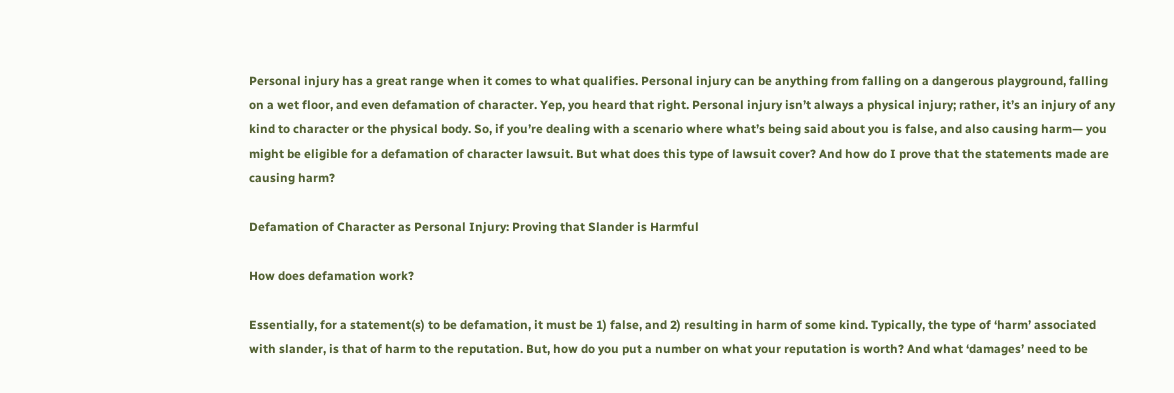Personal injury has a great range when it comes to what qualifies. Personal injury can be anything from falling on a dangerous playground, falling on a wet floor, and even defamation of character. Yep, you heard that right. Personal injury isn’t always a physical injury; rather, it’s an injury of any kind to character or the physical body. So, if you’re dealing with a scenario where what’s being said about you is false, and also causing harm— you might be eligible for a defamation of character lawsuit. But what does this type of lawsuit cover? And how do I prove that the statements made are causing harm?

Defamation of Character as Personal Injury: Proving that Slander is Harmful

How does defamation work?

Essentially, for a statement(s) to be defamation, it must be 1) false, and 2) resulting in harm of some kind. Typically, the type of ‘harm’ associated with slander, is that of harm to the reputation. But, how do you put a number on what your reputation is worth? And what ‘damages’ need to be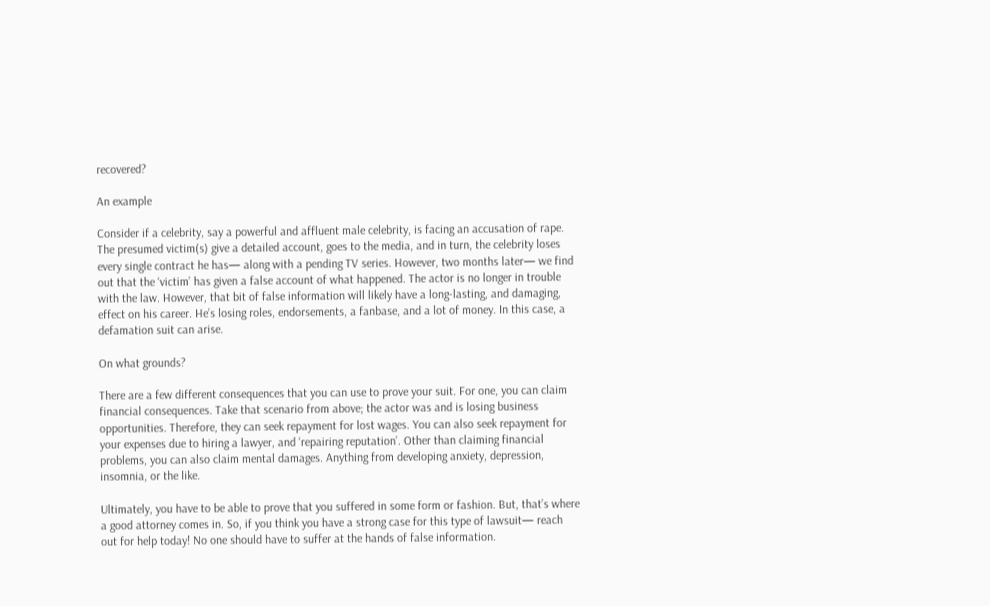recovered?

An example

Consider if a celebrity, say a powerful and affluent male celebrity, is facing an accusation of rape. The presumed victim(s) give a detailed account, goes to the media, and in turn, the celebrity loses every single contract he has— along with a pending TV series. However, two months later— we find out that the ‘victim’ has given a false account of what happened. The actor is no longer in trouble with the law. However, that bit of false information will likely have a long-lasting, and damaging, effect on his career. He’s losing roles, endorsements, a fanbase, and a lot of money. In this case, a defamation suit can arise.

On what grounds?

There are a few different consequences that you can use to prove your suit. For one, you can claim financial consequences. Take that scenario from above; the actor was and is losing business opportunities. Therefore, they can seek repayment for lost wages. You can also seek repayment for your expenses due to hiring a lawyer, and ‘repairing reputation’. Other than claiming financial problems, you can also claim mental damages. Anything from developing anxiety, depression, insomnia, or the like.

Ultimately, you have to be able to prove that you suffered in some form or fashion. But, that’s where a good attorney comes in. So, if you think you have a strong case for this type of lawsuit— reach out for help today! No one should have to suffer at the hands of false information.